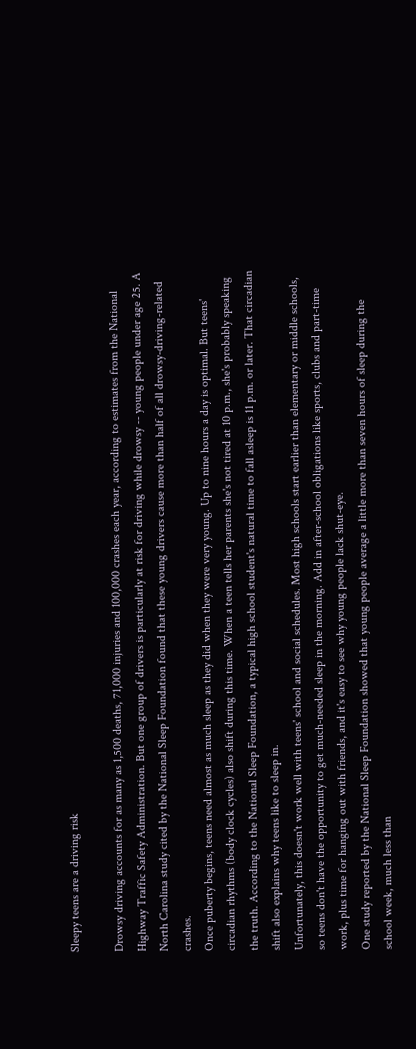Sleepy teens are a driving risk

Drowsy driving accounts for as many as 1,500 deaths, 71,000 injuries and 100,000 crashes each year, according to estimates from the National Highway Traffic Safety Administration. But one group of drivers is particularly at risk for driving while drowsy -- young people under age 25. A North Carolina study cited by the National Sleep Foundation found that these young drivers cause more than half of all drowsy-driving-related crashes.
Once puberty begins, teens need almost as much sleep as they did when they were very young. Up to nine hours a day is optimal. But teens' circadian rhythms (body clock cycles) also shift during this time. When a teen tells her parents she's not tired at 10 p.m., she's probably speaking the truth. According to the National Sleep Foundation, a typical high school student's natural time to fall asleep is 11 p.m. or later. That circadian shift also explains why teens like to sleep in.
Unfortunately, this doesn't work well with teens' school and social schedules. Most high schools start earlier than elementary or middle schools, so teens don't have the opportunity to get much-needed sleep in the morning. Add in after-school obligations like sports, clubs and part-time work, plus time for hanging out with friends, and it's easy to see why young people lack shut-eye.
One study reported by the National Sleep Foundation showed that young people average a little more than seven hours of sleep during the school week, much less than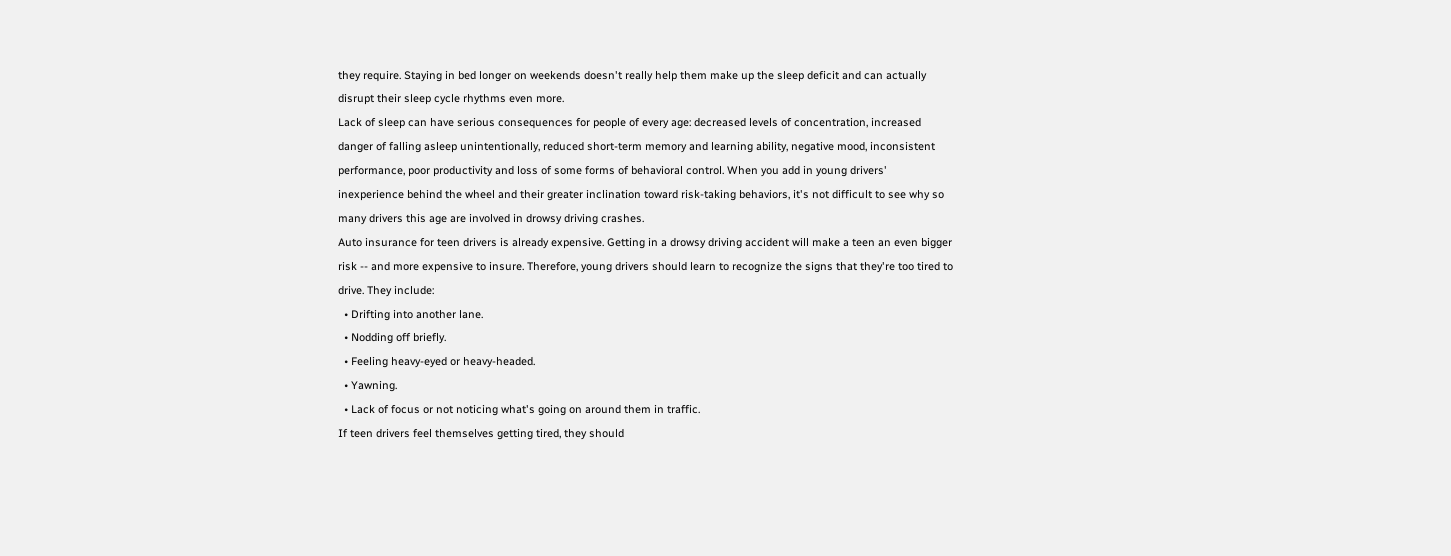they require. Staying in bed longer on weekends doesn't really help them make up the sleep deficit and can actually disrupt their sleep cycle rhythms even more.
Lack of sleep can have serious consequences for people of every age: decreased levels of concentration, increased danger of falling asleep unintentionally, reduced short-term memory and learning ability, negative mood, inconsistent performance, poor productivity and loss of some forms of behavioral control. When you add in young drivers' inexperience behind the wheel and their greater inclination toward risk-taking behaviors, it's not difficult to see why so many drivers this age are involved in drowsy driving crashes.
Auto insurance for teen drivers is already expensive. Getting in a drowsy driving accident will make a teen an even bigger risk -- and more expensive to insure. Therefore, young drivers should learn to recognize the signs that they're too tired to drive. They include:
  • Drifting into another lane.
  • Nodding off briefly.
  • Feeling heavy-eyed or heavy-headed.
  • Yawning.
  • Lack of focus or not noticing what's going on around them in traffic.
If teen drivers feel themselves getting tired, they should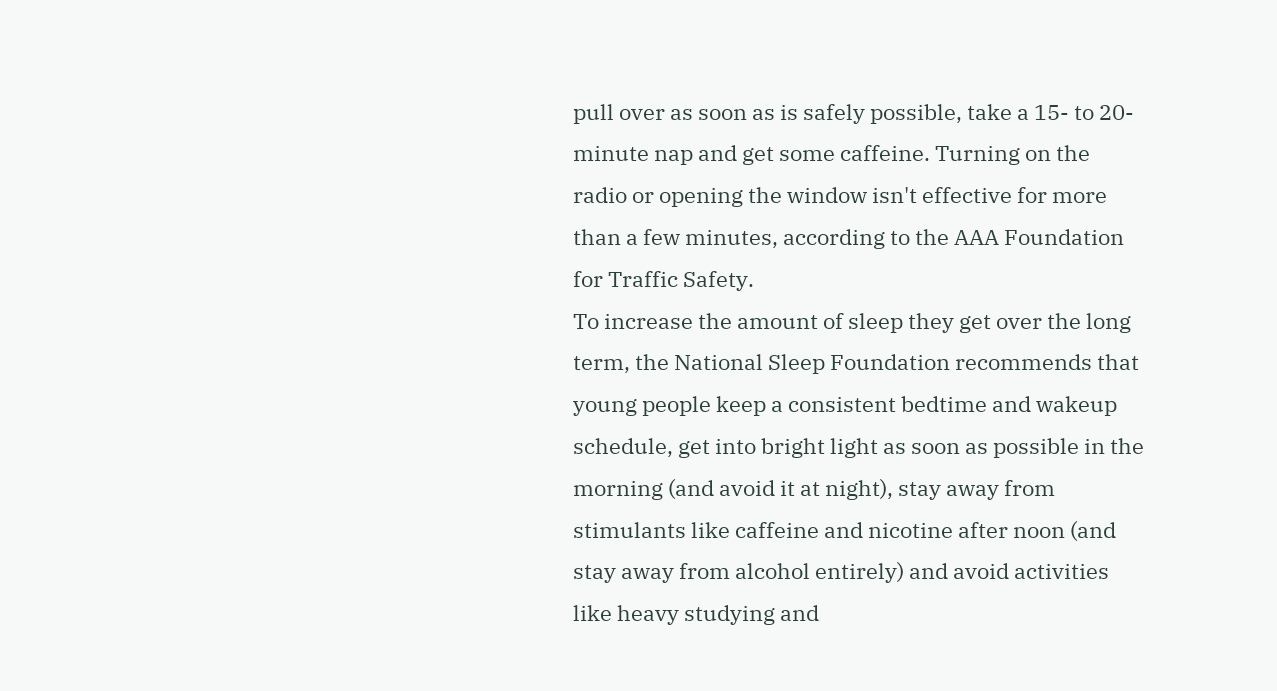pull over as soon as is safely possible, take a 15- to 20-minute nap and get some caffeine. Turning on the radio or opening the window isn't effective for more than a few minutes, according to the AAA Foundation for Traffic Safety.
To increase the amount of sleep they get over the long term, the National Sleep Foundation recommends that young people keep a consistent bedtime and wakeup schedule, get into bright light as soon as possible in the morning (and avoid it at night), stay away from stimulants like caffeine and nicotine after noon (and stay away from alcohol entirely) and avoid activities like heavy studying and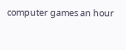computer games an hour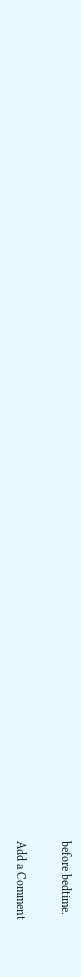before bedtime.

Add a Comment